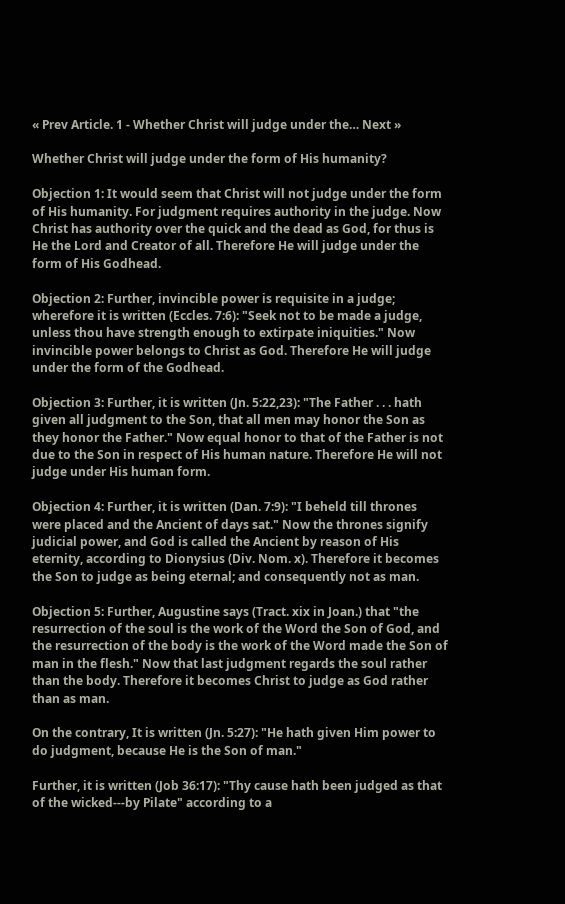« Prev Article. 1 - Whether Christ will judge under the… Next »

Whether Christ will judge under the form of His humanity?

Objection 1: It would seem that Christ will not judge under the form of His humanity. For judgment requires authority in the judge. Now Christ has authority over the quick and the dead as God, for thus is He the Lord and Creator of all. Therefore He will judge under the form of His Godhead.

Objection 2: Further, invincible power is requisite in a judge; wherefore it is written (Eccles. 7:6): "Seek not to be made a judge, unless thou have strength enough to extirpate iniquities." Now invincible power belongs to Christ as God. Therefore He will judge under the form of the Godhead.

Objection 3: Further, it is written (Jn. 5:22,23): "The Father . . . hath given all judgment to the Son, that all men may honor the Son as they honor the Father." Now equal honor to that of the Father is not due to the Son in respect of His human nature. Therefore He will not judge under His human form.

Objection 4: Further, it is written (Dan. 7:9): "I beheld till thrones were placed and the Ancient of days sat." Now the thrones signify judicial power, and God is called the Ancient by reason of His eternity, according to Dionysius (Div. Nom. x). Therefore it becomes the Son to judge as being eternal; and consequently not as man.

Objection 5: Further, Augustine says (Tract. xix in Joan.) that "the resurrection of the soul is the work of the Word the Son of God, and the resurrection of the body is the work of the Word made the Son of man in the flesh." Now that last judgment regards the soul rather than the body. Therefore it becomes Christ to judge as God rather than as man.

On the contrary, It is written (Jn. 5:27): "He hath given Him power to do judgment, because He is the Son of man."

Further, it is written (Job 36:17): "Thy cause hath been judged as that of the wicked---by Pilate" according to a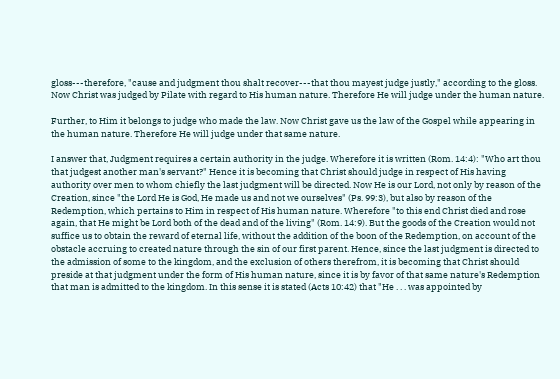gloss---therefore, "cause and judgment thou shalt recover---that thou mayest judge justly," according to the gloss. Now Christ was judged by Pilate with regard to His human nature. Therefore He will judge under the human nature.

Further, to Him it belongs to judge who made the law. Now Christ gave us the law of the Gospel while appearing in the human nature. Therefore He will judge under that same nature.

I answer that, Judgment requires a certain authority in the judge. Wherefore it is written (Rom. 14:4): "Who art thou that judgest another man's servant?" Hence it is becoming that Christ should judge in respect of His having authority over men to whom chiefly the last judgment will be directed. Now He is our Lord, not only by reason of the Creation, since "the Lord He is God, He made us and not we ourselves" (Ps. 99:3), but also by reason of the Redemption, which pertains to Him in respect of His human nature. Wherefore "to this end Christ died and rose again, that He might be Lord both of the dead and of the living" (Rom. 14:9). But the goods of the Creation would not suffice us to obtain the reward of eternal life, without the addition of the boon of the Redemption, on account of the obstacle accruing to created nature through the sin of our first parent. Hence, since the last judgment is directed to the admission of some to the kingdom, and the exclusion of others therefrom, it is becoming that Christ should preside at that judgment under the form of His human nature, since it is by favor of that same nature's Redemption that man is admitted to the kingdom. In this sense it is stated (Acts 10:42) that "He . . . was appointed by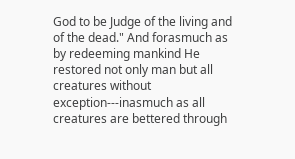God to be Judge of the living and of the dead." And forasmuch as by redeeming mankind He restored not only man but all creatures without exception---inasmuch as all creatures are bettered through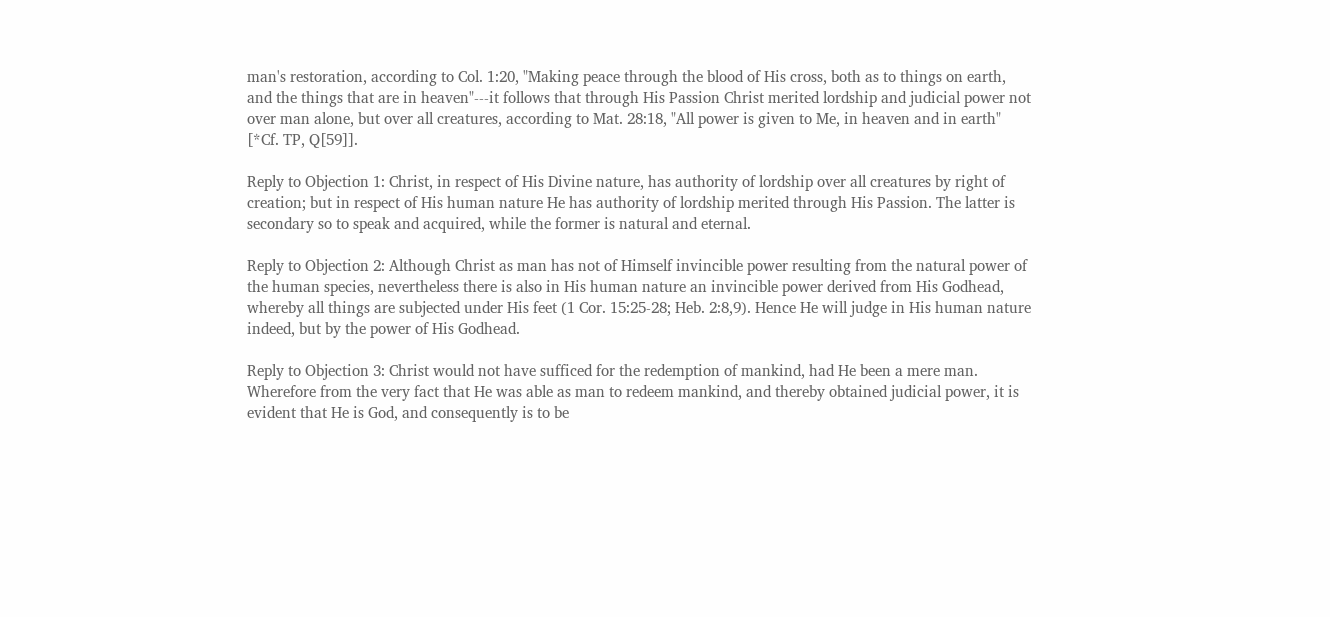man's restoration, according to Col. 1:20, "Making peace through the blood of His cross, both as to things on earth, and the things that are in heaven"---it follows that through His Passion Christ merited lordship and judicial power not over man alone, but over all creatures, according to Mat. 28:18, "All power is given to Me, in heaven and in earth" [*Cf. TP, Q[59]].

Reply to Objection 1: Christ, in respect of His Divine nature, has authority of lordship over all creatures by right of creation; but in respect of His human nature He has authority of lordship merited through His Passion. The latter is secondary so to speak and acquired, while the former is natural and eternal.

Reply to Objection 2: Although Christ as man has not of Himself invincible power resulting from the natural power of the human species, nevertheless there is also in His human nature an invincible power derived from His Godhead, whereby all things are subjected under His feet (1 Cor. 15:25-28; Heb. 2:8,9). Hence He will judge in His human nature indeed, but by the power of His Godhead.

Reply to Objection 3: Christ would not have sufficed for the redemption of mankind, had He been a mere man. Wherefore from the very fact that He was able as man to redeem mankind, and thereby obtained judicial power, it is evident that He is God, and consequently is to be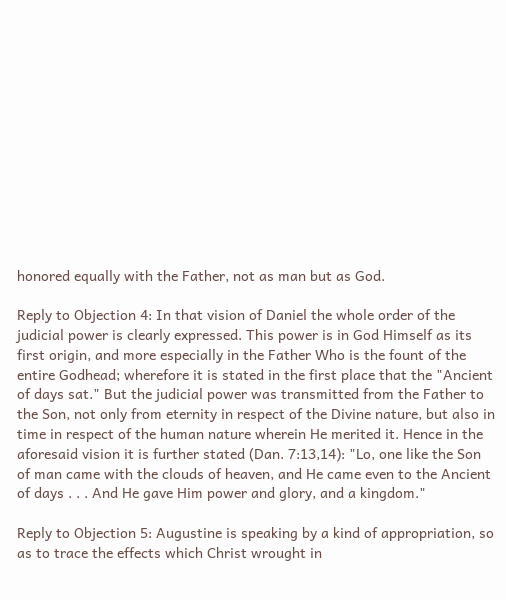honored equally with the Father, not as man but as God.

Reply to Objection 4: In that vision of Daniel the whole order of the judicial power is clearly expressed. This power is in God Himself as its first origin, and more especially in the Father Who is the fount of the entire Godhead; wherefore it is stated in the first place that the "Ancient of days sat." But the judicial power was transmitted from the Father to the Son, not only from eternity in respect of the Divine nature, but also in time in respect of the human nature wherein He merited it. Hence in the aforesaid vision it is further stated (Dan. 7:13,14): "Lo, one like the Son of man came with the clouds of heaven, and He came even to the Ancient of days . . . And He gave Him power and glory, and a kingdom."

Reply to Objection 5: Augustine is speaking by a kind of appropriation, so as to trace the effects which Christ wrought in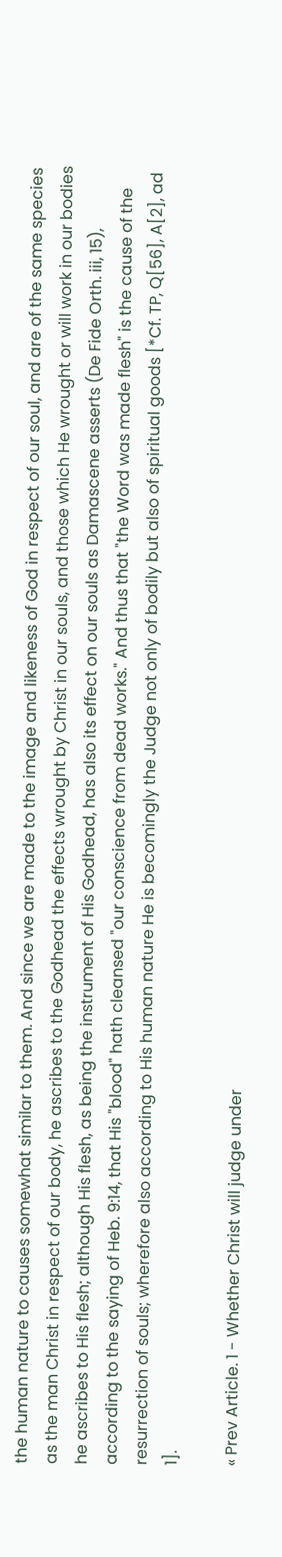the human nature to causes somewhat similar to them. And since we are made to the image and likeness of God in respect of our soul, and are of the same species as the man Christ in respect of our body, he ascribes to the Godhead the effects wrought by Christ in our souls, and those which He wrought or will work in our bodies he ascribes to His flesh; although His flesh, as being the instrument of His Godhead, has also its effect on our souls as Damascene asserts (De Fide Orth. iii, 15), according to the saying of Heb. 9:14, that His "blood" hath cleansed "our conscience from dead works." And thus that "the Word was made flesh" is the cause of the resurrection of souls; wherefore also according to His human nature He is becomingly the Judge not only of bodily but also of spiritual goods [*Cf. TP, Q[56], A[2], ad 1].

« Prev Article. 1 - Whether Christ will judge under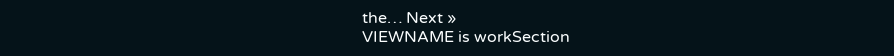the… Next »
VIEWNAME is workSection